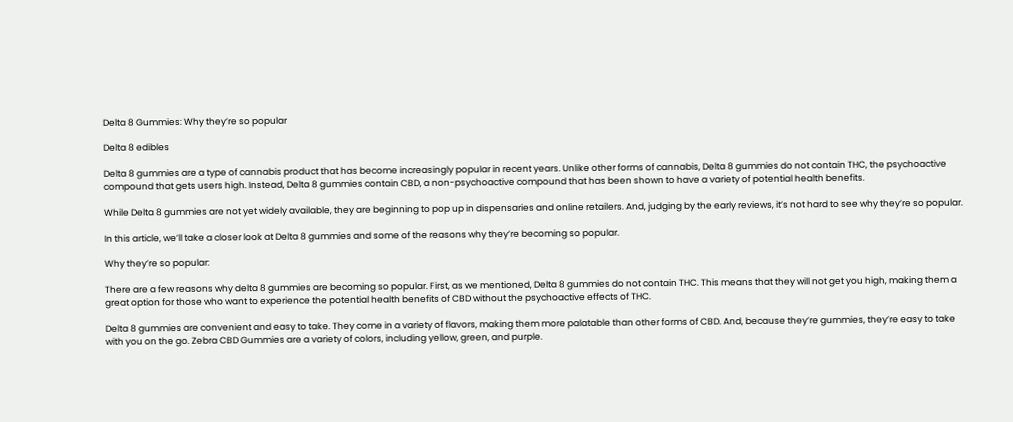Delta 8 Gummies: Why they’re so popular

Delta 8 edibles

Delta 8 gummies are a type of cannabis product that has become increasingly popular in recent years. Unlike other forms of cannabis, Delta 8 gummies do not contain THC, the psychoactive compound that gets users high. Instead, Delta 8 gummies contain CBD, a non-psychoactive compound that has been shown to have a variety of potential health benefits.

While Delta 8 gummies are not yet widely available, they are beginning to pop up in dispensaries and online retailers. And, judging by the early reviews, it’s not hard to see why they’re so popular.

In this article, we’ll take a closer look at Delta 8 gummies and some of the reasons why they’re becoming so popular.

Why they’re so popular:

There are a few reasons why delta 8 gummies are becoming so popular. First, as we mentioned, Delta 8 gummies do not contain THC. This means that they will not get you high, making them a great option for those who want to experience the potential health benefits of CBD without the psychoactive effects of THC.

Delta 8 gummies are convenient and easy to take. They come in a variety of flavors, making them more palatable than other forms of CBD. And, because they’re gummies, they’re easy to take with you on the go. Zebra CBD Gummies are a variety of colors, including yellow, green, and purple.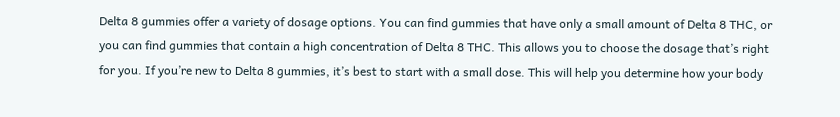Delta 8 gummies offer a variety of dosage options. You can find gummies that have only a small amount of Delta 8 THC, or you can find gummies that contain a high concentration of Delta 8 THC. This allows you to choose the dosage that’s right for you. If you’re new to Delta 8 gummies, it’s best to start with a small dose. This will help you determine how your body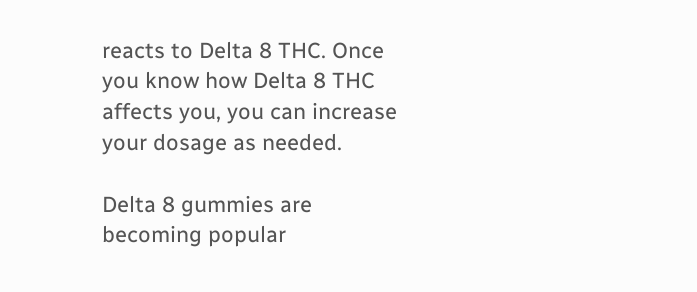reacts to Delta 8 THC. Once you know how Delta 8 THC affects you, you can increase your dosage as needed.

Delta 8 gummies are becoming popular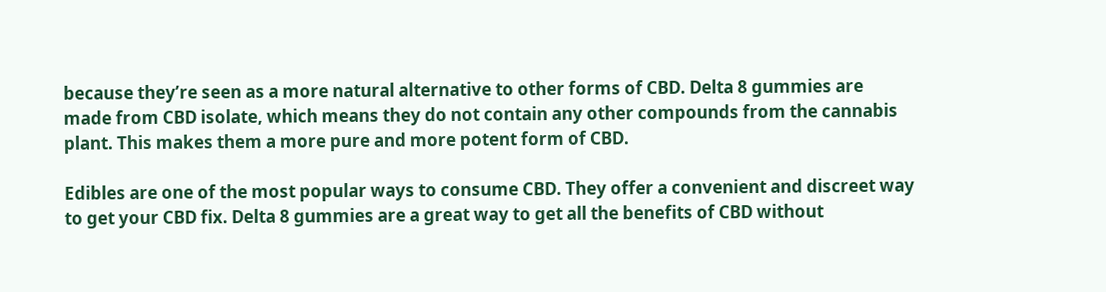because they’re seen as a more natural alternative to other forms of CBD. Delta 8 gummies are made from CBD isolate, which means they do not contain any other compounds from the cannabis plant. This makes them a more pure and more potent form of CBD.

Edibles are one of the most popular ways to consume CBD. They offer a convenient and discreet way to get your CBD fix. Delta 8 gummies are a great way to get all the benefits of CBD without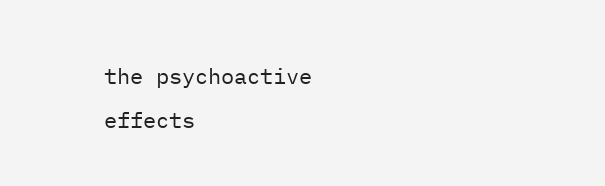the psychoactive effects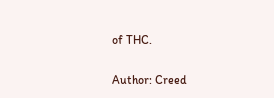of THC.

Author: Creed